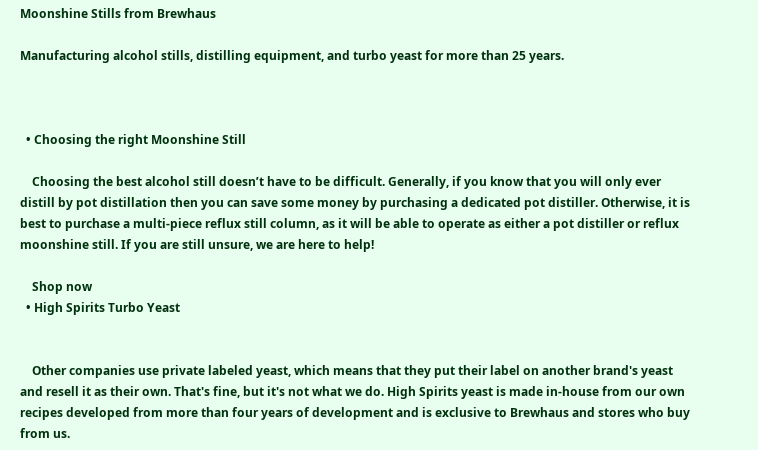Moonshine Stills from Brewhaus

Manufacturing alcohol stills, distilling equipment, and turbo yeast for more than 25 years.



  • Choosing the right Moonshine Still

    Choosing the best alcohol still doesn’t have to be difficult. Generally, if you know that you will only ever distill by pot distillation then you can save some money by purchasing a dedicated pot distiller. Otherwise, it is best to purchase a multi-piece reflux still column, as it will be able to operate as either a pot distiller or reflux moonshine still. If you are still unsure, we are here to help!

    Shop now
  • High Spirits Turbo Yeast


    Other companies use private labeled yeast, which means that they put their label on another brand's yeast and resell it as their own. That's fine, but it's not what we do. High Spirits yeast is made in-house from our own recipes developed from more than four years of development and is exclusive to Brewhaus and stores who buy from us.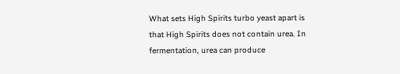What sets High Spirits turbo yeast apart is that High Spirits does not contain urea. In fermentation, urea can produce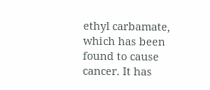ethyl carbamate, which has been found to cause cancer. It has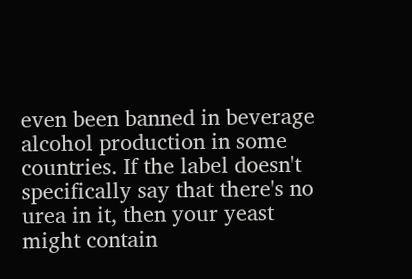even been banned in beverage alcohol production in some countries. If the label doesn't specifically say that there's no urea in it, then your yeast might contain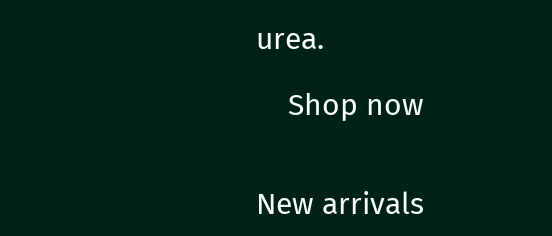urea.

    Shop now


New arrivals